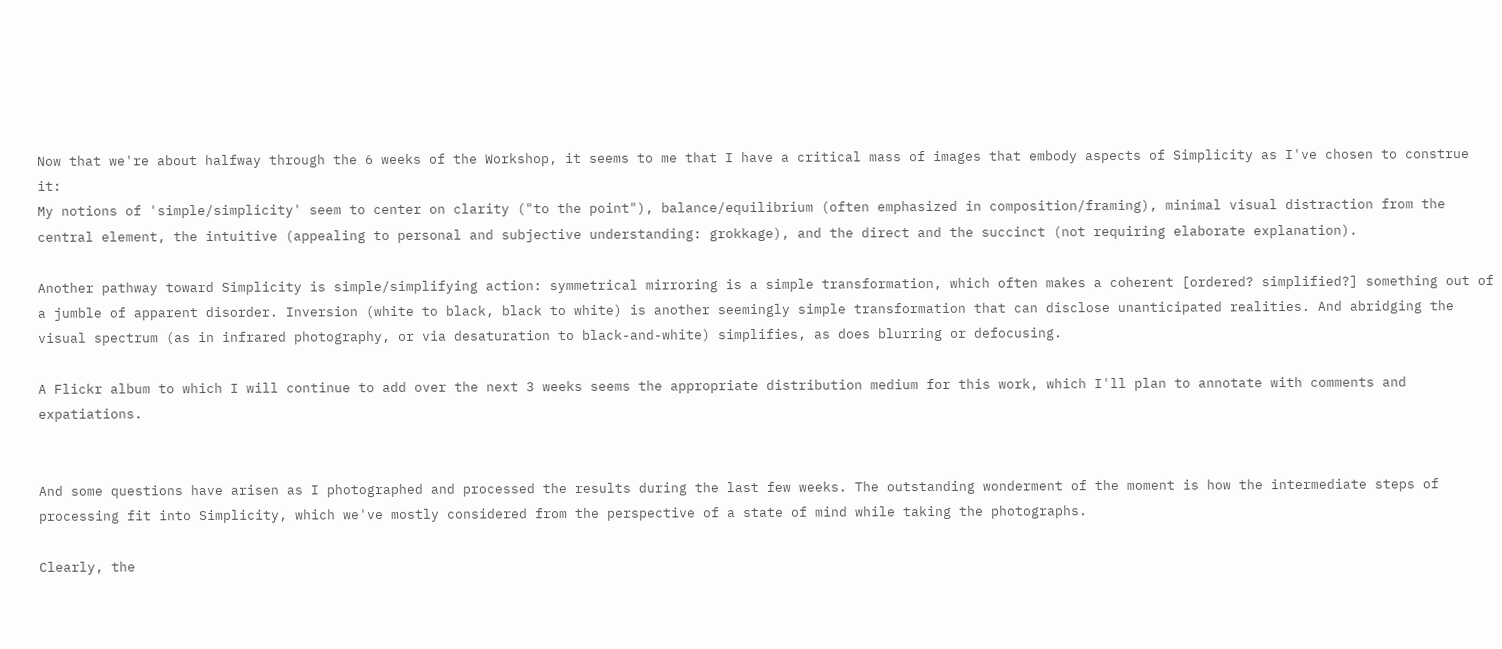Now that we're about halfway through the 6 weeks of the Workshop, it seems to me that I have a critical mass of images that embody aspects of Simplicity as I've chosen to construe it:
My notions of 'simple/simplicity' seem to center on clarity ("to the point"), balance/equilibrium (often emphasized in composition/framing), minimal visual distraction from the central element, the intuitive (appealing to personal and subjective understanding: grokkage), and the direct and the succinct (not requiring elaborate explanation).

Another pathway toward Simplicity is simple/simplifying action: symmetrical mirroring is a simple transformation, which often makes a coherent [ordered? simplified?] something out of a jumble of apparent disorder. Inversion (white to black, black to white) is another seemingly simple transformation that can disclose unanticipated realities. And abridging the visual spectrum (as in infrared photography, or via desaturation to black-and-white) simplifies, as does blurring or defocusing.

A Flickr album to which I will continue to add over the next 3 weeks seems the appropriate distribution medium for this work, which I'll plan to annotate with comments and expatiations.


And some questions have arisen as I photographed and processed the results during the last few weeks. The outstanding wonderment of the moment is how the intermediate steps of processing fit into Simplicity, which we've mostly considered from the perspective of a state of mind while taking the photographs.

Clearly, the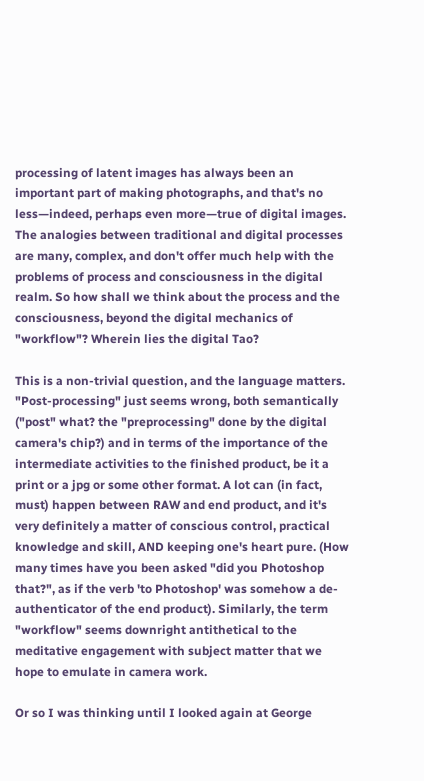processing of latent images has always been an important part of making photographs, and that's no less—indeed, perhaps even more—true of digital images. The analogies between traditional and digital processes are many, complex, and don't offer much help with the problems of process and consciousness in the digital realm. So how shall we think about the process and the consciousness, beyond the digital mechanics of "workflow"? Wherein lies the digital Tao?

This is a non-trivial question, and the language matters. "Post-processing" just seems wrong, both semantically ("post" what? the "preprocessing" done by the digital camera's chip?) and in terms of the importance of the intermediate activities to the finished product, be it a print or a jpg or some other format. A lot can (in fact, must) happen between RAW and end product, and it's very definitely a matter of conscious control, practical knowledge and skill, AND keeping one's heart pure. (How many times have you been asked "did you Photoshop that?", as if the verb 'to Photoshop' was somehow a de-authenticator of the end product). Similarly, the term "workflow" seems downright antithetical to the meditative engagement with subject matter that we hope to emulate in camera work.

Or so I was thinking until I looked again at George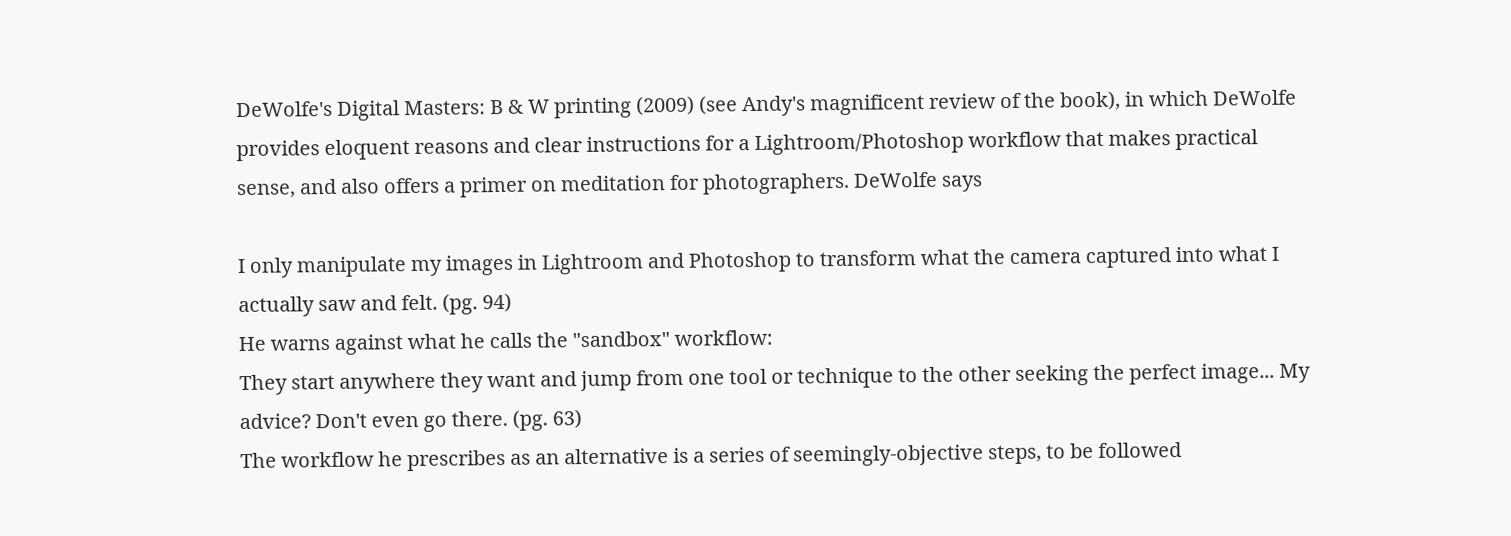DeWolfe's Digital Masters: B & W printing (2009) (see Andy's magnificent review of the book), in which DeWolfe provides eloquent reasons and clear instructions for a Lightroom/Photoshop workflow that makes practical sense, and also offers a primer on meditation for photographers. DeWolfe says

I only manipulate my images in Lightroom and Photoshop to transform what the camera captured into what I actually saw and felt. (pg. 94)
He warns against what he calls the "sandbox" workflow:
They start anywhere they want and jump from one tool or technique to the other seeking the perfect image... My advice? Don't even go there. (pg. 63)
The workflow he prescribes as an alternative is a series of seemingly-objective steps, to be followed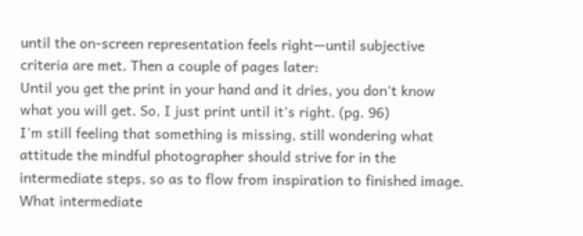until the on-screen representation feels right—until subjective criteria are met. Then a couple of pages later:
Until you get the print in your hand and it dries, you don't know what you will get. So, I just print until it's right. (pg. 96)
I'm still feeling that something is missing, still wondering what attitude the mindful photographer should strive for in the intermediate steps, so as to flow from inspiration to finished image. What intermediate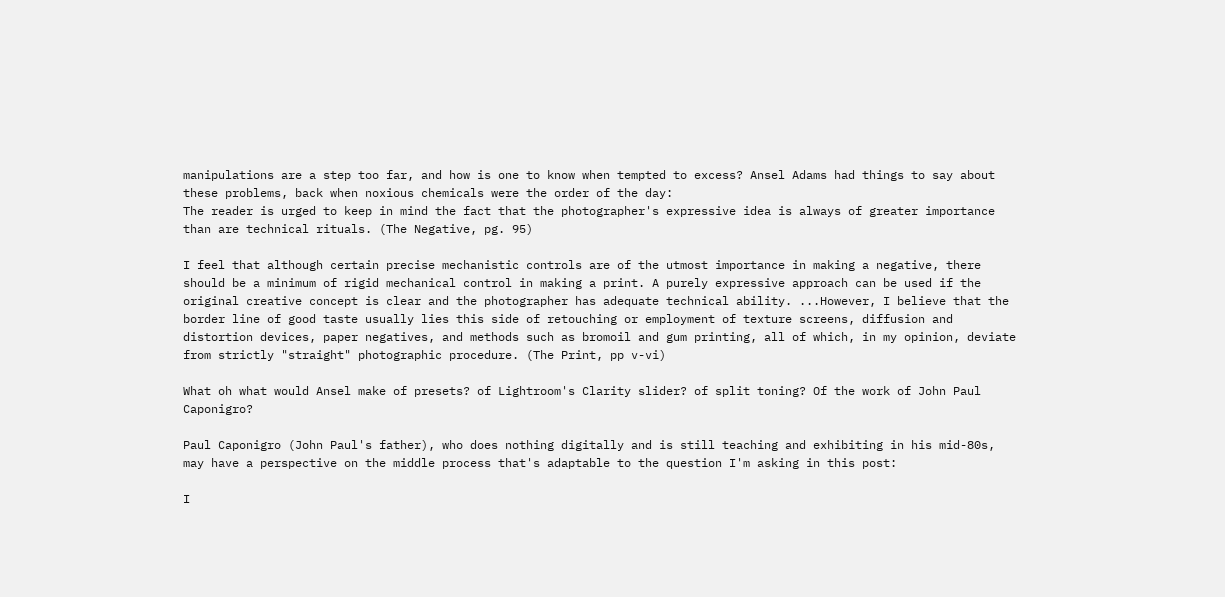manipulations are a step too far, and how is one to know when tempted to excess? Ansel Adams had things to say about these problems, back when noxious chemicals were the order of the day:
The reader is urged to keep in mind the fact that the photographer's expressive idea is always of greater importance than are technical rituals. (The Negative, pg. 95)

I feel that although certain precise mechanistic controls are of the utmost importance in making a negative, there should be a minimum of rigid mechanical control in making a print. A purely expressive approach can be used if the original creative concept is clear and the photographer has adequate technical ability. ...However, I believe that the border line of good taste usually lies this side of retouching or employment of texture screens, diffusion and distortion devices, paper negatives, and methods such as bromoil and gum printing, all of which, in my opinion, deviate from strictly "straight" photographic procedure. (The Print, pp v-vi)

What oh what would Ansel make of presets? of Lightroom's Clarity slider? of split toning? Of the work of John Paul Caponigro?

Paul Caponigro (John Paul's father), who does nothing digitally and is still teaching and exhibiting in his mid-80s, may have a perspective on the middle process that's adaptable to the question I'm asking in this post:

I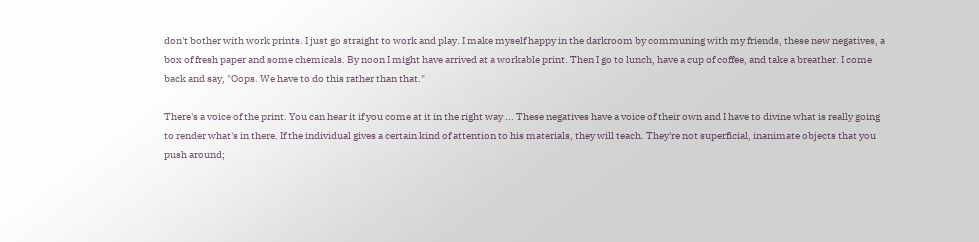don't bother with work prints. I just go straight to work and play. I make myself happy in the darkroom by communing with my friends, these new negatives, a box of fresh paper and some chemicals. By noon I might have arrived at a workable print. Then I go to lunch, have a cup of coffee, and take a breather. I come back and say, "Oops. We have to do this rather than that."

There's a voice of the print. You can hear it if you come at it in the right way ... These negatives have a voice of their own and I have to divine what is really going to render what's in there. If the individual gives a certain kind of attention to his materials, they will teach. They're not superficial, inanimate objects that you push around;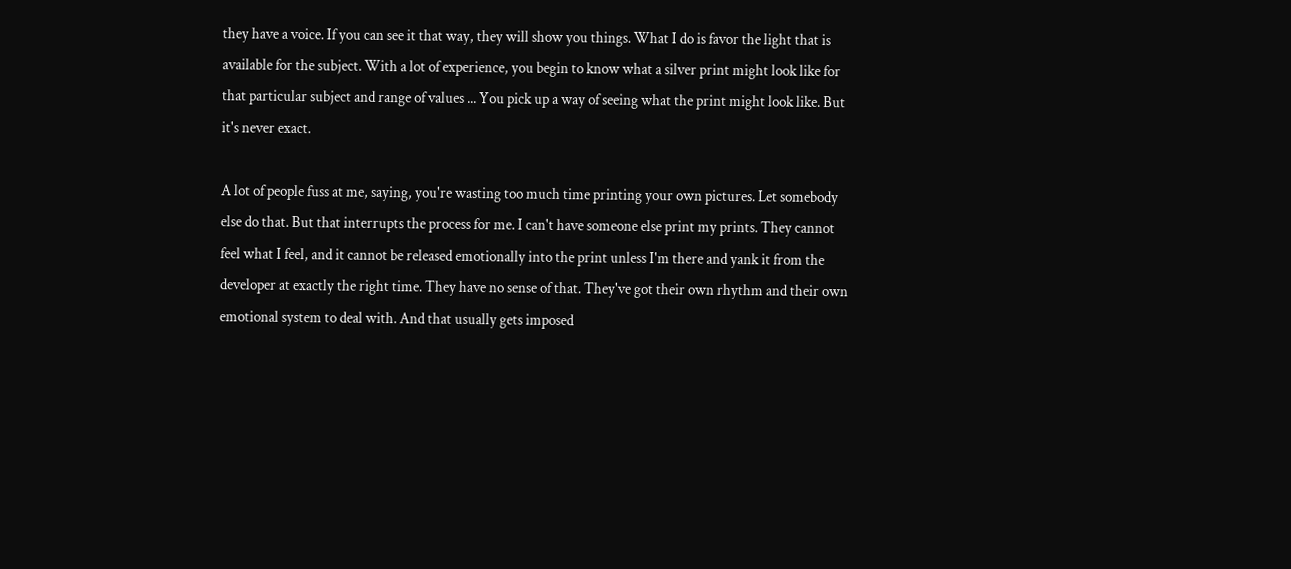they have a voice. If you can see it that way, they will show you things. What I do is favor the light that is available for the subject. With a lot of experience, you begin to know what a silver print might look like for that particular subject and range of values ... You pick up a way of seeing what the print might look like. But it's never exact.

A lot of people fuss at me, saying, you're wasting too much time printing your own pictures. Let somebody else do that. But that interrupts the process for me. I can't have someone else print my prints. They cannot feel what I feel, and it cannot be released emotionally into the print unless I'm there and yank it from the developer at exactly the right time. They have no sense of that. They've got their own rhythm and their own emotional system to deal with. And that usually gets imposed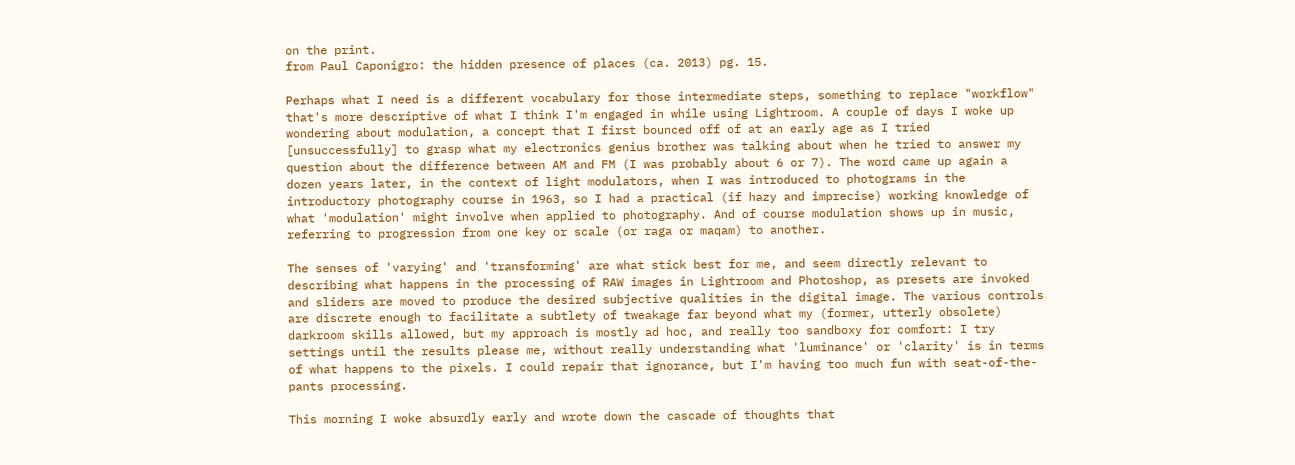on the print.
from Paul Caponigro: the hidden presence of places (ca. 2013) pg. 15.

Perhaps what I need is a different vocabulary for those intermediate steps, something to replace "workflow" that's more descriptive of what I think I'm engaged in while using Lightroom. A couple of days I woke up wondering about modulation, a concept that I first bounced off of at an early age as I tried [unsuccessfully] to grasp what my electronics genius brother was talking about when he tried to answer my question about the difference between AM and FM (I was probably about 6 or 7). The word came up again a dozen years later, in the context of light modulators, when I was introduced to photograms in the introductory photography course in 1963, so I had a practical (if hazy and imprecise) working knowledge of what 'modulation' might involve when applied to photography. And of course modulation shows up in music, referring to progression from one key or scale (or raga or maqam) to another.

The senses of 'varying' and 'transforming' are what stick best for me, and seem directly relevant to describing what happens in the processing of RAW images in Lightroom and Photoshop, as presets are invoked and sliders are moved to produce the desired subjective qualities in the digital image. The various controls are discrete enough to facilitate a subtlety of tweakage far beyond what my (former, utterly obsolete) darkroom skills allowed, but my approach is mostly ad hoc, and really too sandboxy for comfort: I try settings until the results please me, without really understanding what 'luminance' or 'clarity' is in terms of what happens to the pixels. I could repair that ignorance, but I'm having too much fun with seat-of-the-pants processing.

This morning I woke absurdly early and wrote down the cascade of thoughts that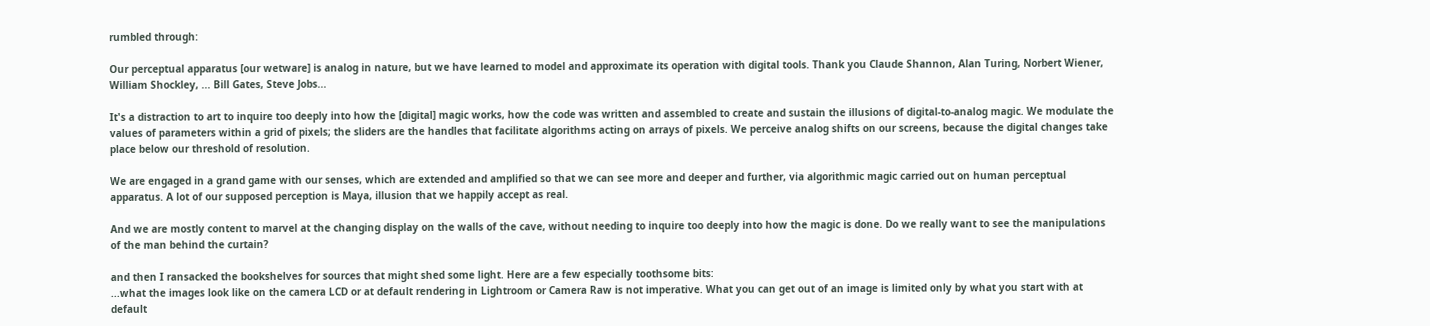rumbled through:

Our perceptual apparatus [our wetware] is analog in nature, but we have learned to model and approximate its operation with digital tools. Thank you Claude Shannon, Alan Turing, Norbert Wiener, William Shockley, ... Bill Gates, Steve Jobs...

It's a distraction to art to inquire too deeply into how the [digital] magic works, how the code was written and assembled to create and sustain the illusions of digital-to-analog magic. We modulate the values of parameters within a grid of pixels; the sliders are the handles that facilitate algorithms acting on arrays of pixels. We perceive analog shifts on our screens, because the digital changes take place below our threshold of resolution.

We are engaged in a grand game with our senses, which are extended and amplified so that we can see more and deeper and further, via algorithmic magic carried out on human perceptual apparatus. A lot of our supposed perception is Maya, illusion that we happily accept as real.

And we are mostly content to marvel at the changing display on the walls of the cave, without needing to inquire too deeply into how the magic is done. Do we really want to see the manipulations of the man behind the curtain?

and then I ransacked the bookshelves for sources that might shed some light. Here are a few especially toothsome bits:
...what the images look like on the camera LCD or at default rendering in Lightroom or Camera Raw is not imperative. What you can get out of an image is limited only by what you start with at default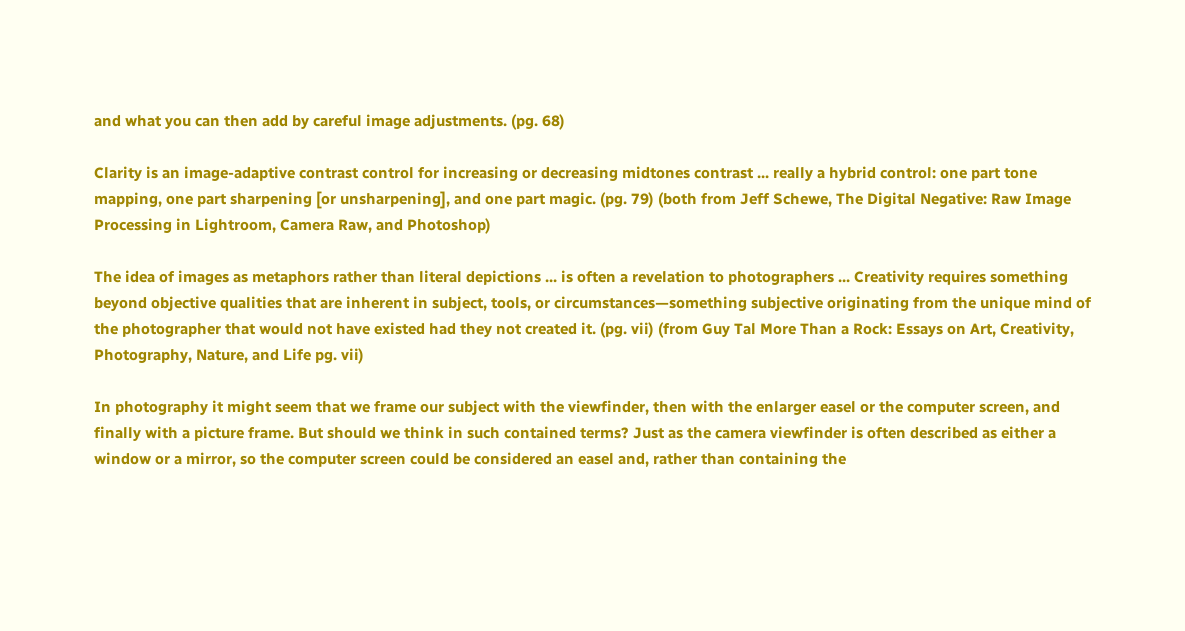and what you can then add by careful image adjustments. (pg. 68)

Clarity is an image-adaptive contrast control for increasing or decreasing midtones contrast ... really a hybrid control: one part tone mapping, one part sharpening [or unsharpening], and one part magic. (pg. 79) (both from Jeff Schewe, The Digital Negative: Raw Image Processing in Lightroom, Camera Raw, and Photoshop)

The idea of images as metaphors rather than literal depictions ... is often a revelation to photographers ... Creativity requires something beyond objective qualities that are inherent in subject, tools, or circumstances—something subjective originating from the unique mind of the photographer that would not have existed had they not created it. (pg. vii) (from Guy Tal More Than a Rock: Essays on Art, Creativity, Photography, Nature, and Life pg. vii)

In photography it might seem that we frame our subject with the viewfinder, then with the enlarger easel or the computer screen, and finally with a picture frame. But should we think in such contained terms? Just as the camera viewfinder is often described as either a window or a mirror, so the computer screen could be considered an easel and, rather than containing the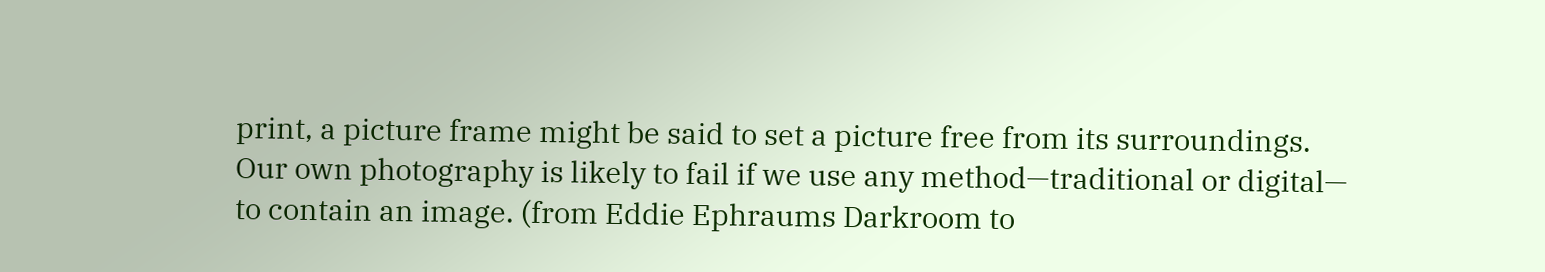print, a picture frame might be said to set a picture free from its surroundings. Our own photography is likely to fail if we use any method—traditional or digital— to contain an image. (from Eddie Ephraums Darkroom to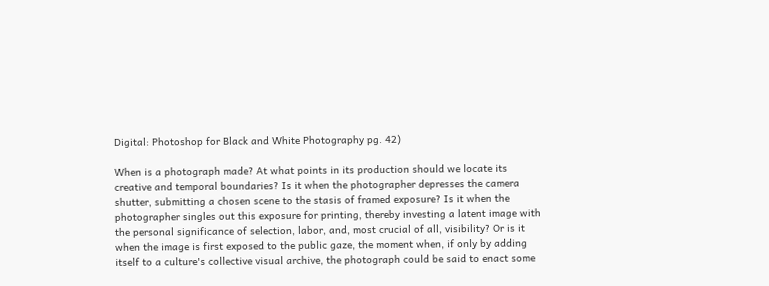Digital: Photoshop for Black and White Photography pg. 42)

When is a photograph made? At what points in its production should we locate its creative and temporal boundaries? Is it when the photographer depresses the camera shutter, submitting a chosen scene to the stasis of framed exposure? Is it when the photographer singles out this exposure for printing, thereby investing a latent image with the personal significance of selection, labor, and, most crucial of all, visibility? Or is it when the image is first exposed to the public gaze, the moment when, if only by adding itself to a culture's collective visual archive, the photograph could be said to enact some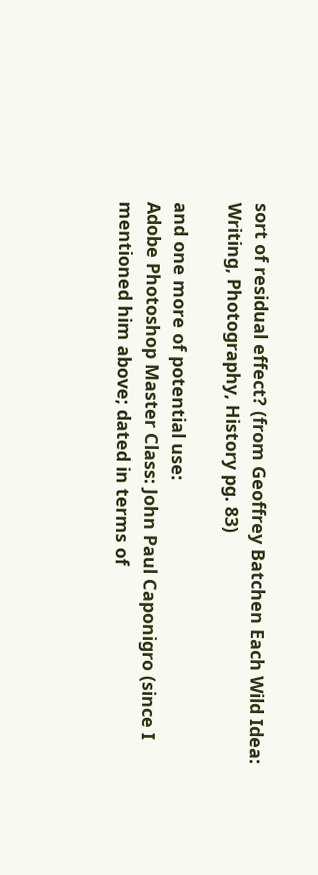sort of residual effect? (from Geoffrey Batchen Each Wild Idea: Writing, Photography, History pg. 83)

and one more of potential use:
Adobe Photoshop Master Class: John Paul Caponigro (since I mentioned him above; dated in terms of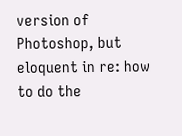version of Photoshop, but eloquent in re: how to do the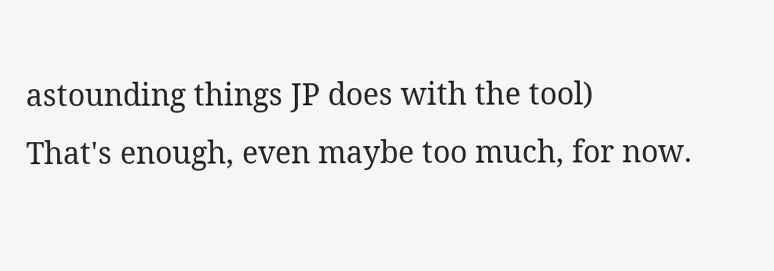astounding things JP does with the tool)
That's enough, even maybe too much, for now.